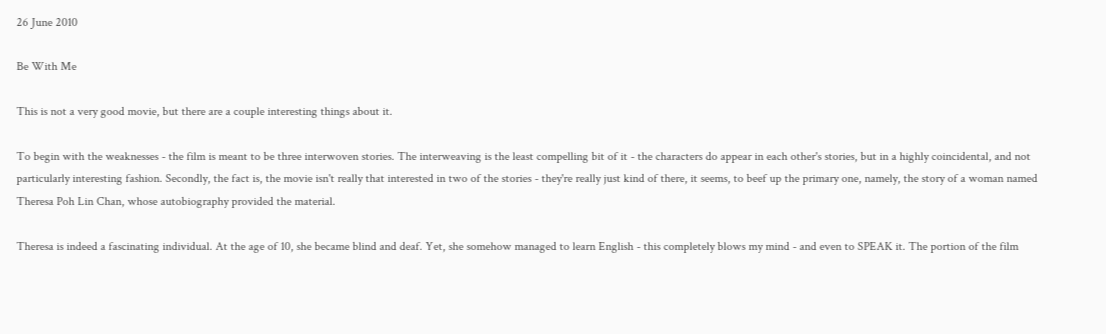26 June 2010

Be With Me

This is not a very good movie, but there are a couple interesting things about it.

To begin with the weaknesses - the film is meant to be three interwoven stories. The interweaving is the least compelling bit of it - the characters do appear in each other's stories, but in a highly coincidental, and not particularly interesting fashion. Secondly, the fact is, the movie isn't really that interested in two of the stories - they're really just kind of there, it seems, to beef up the primary one, namely, the story of a woman named Theresa Poh Lin Chan, whose autobiography provided the material.

Theresa is indeed a fascinating individual. At the age of 10, she became blind and deaf. Yet, she somehow managed to learn English - this completely blows my mind - and even to SPEAK it. The portion of the film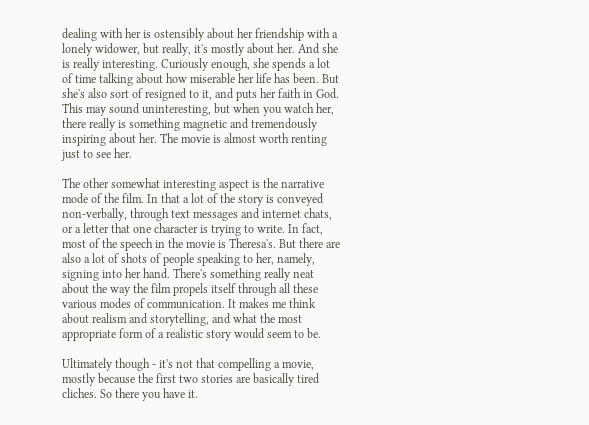dealing with her is ostensibly about her friendship with a lonely widower, but really, it's mostly about her. And she is really interesting. Curiously enough, she spends a lot of time talking about how miserable her life has been. But she's also sort of resigned to it, and puts her faith in God. This may sound uninteresting, but when you watch her, there really is something magnetic and tremendously inspiring about her. The movie is almost worth renting just to see her.

The other somewhat interesting aspect is the narrative mode of the film. In that a lot of the story is conveyed non-verbally, through text messages and internet chats, or a letter that one character is trying to write. In fact, most of the speech in the movie is Theresa's. But there are also a lot of shots of people speaking to her, namely, signing into her hand. There's something really neat about the way the film propels itself through all these various modes of communication. It makes me think about realism and storytelling, and what the most appropriate form of a realistic story would seem to be.

Ultimately though - it's not that compelling a movie, mostly because the first two stories are basically tired cliches. So there you have it.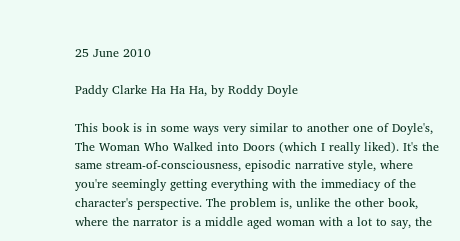25 June 2010

Paddy Clarke Ha Ha Ha, by Roddy Doyle

This book is in some ways very similar to another one of Doyle's, The Woman Who Walked into Doors (which I really liked). It's the same stream-of-consciousness, episodic narrative style, where you're seemingly getting everything with the immediacy of the character's perspective. The problem is, unlike the other book, where the narrator is a middle aged woman with a lot to say, the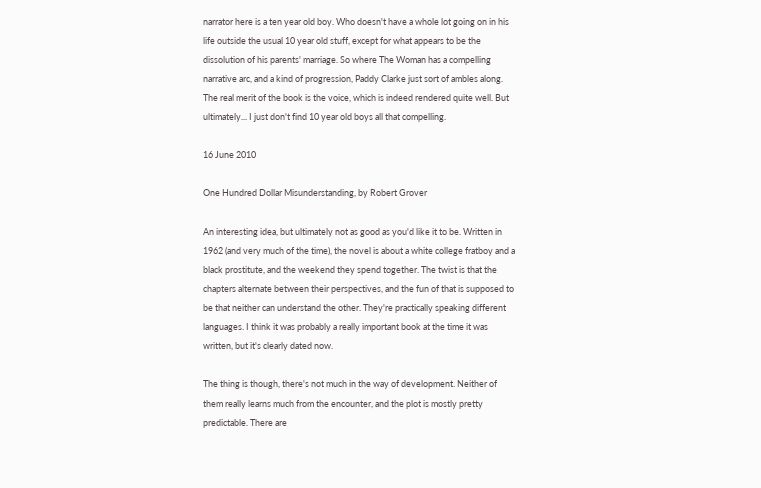narrator here is a ten year old boy. Who doesn't have a whole lot going on in his life outside the usual 10 year old stuff, except for what appears to be the dissolution of his parents' marriage. So where The Woman has a compelling narrative arc, and a kind of progression, Paddy Clarke just sort of ambles along. The real merit of the book is the voice, which is indeed rendered quite well. But ultimately... I just don't find 10 year old boys all that compelling.

16 June 2010

One Hundred Dollar Misunderstanding, by Robert Grover

An interesting idea, but ultimately not as good as you'd like it to be. Written in 1962 (and very much of the time), the novel is about a white college fratboy and a black prostitute, and the weekend they spend together. The twist is that the chapters alternate between their perspectives, and the fun of that is supposed to be that neither can understand the other. They're practically speaking different languages. I think it was probably a really important book at the time it was written, but it's clearly dated now.

The thing is though, there's not much in the way of development. Neither of them really learns much from the encounter, and the plot is mostly pretty predictable. There are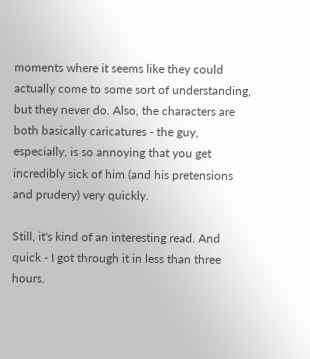moments where it seems like they could actually come to some sort of understanding, but they never do. Also, the characters are both basically caricatures - the guy, especially, is so annoying that you get incredibly sick of him (and his pretensions and prudery) very quickly.

Still, it's kind of an interesting read. And quick - I got through it in less than three hours.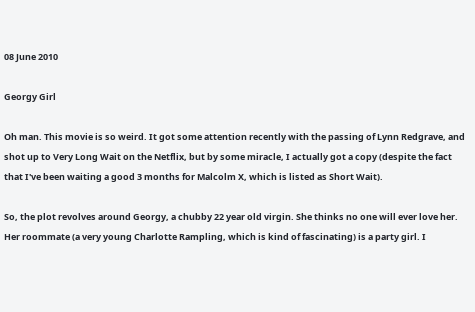08 June 2010

Georgy Girl

Oh man. This movie is so weird. It got some attention recently with the passing of Lynn Redgrave, and shot up to Very Long Wait on the Netflix, but by some miracle, I actually got a copy (despite the fact that I've been waiting a good 3 months for Malcolm X, which is listed as Short Wait).

So, the plot revolves around Georgy, a chubby 22 year old virgin. She thinks no one will ever love her. Her roommate (a very young Charlotte Rampling, which is kind of fascinating) is a party girl. I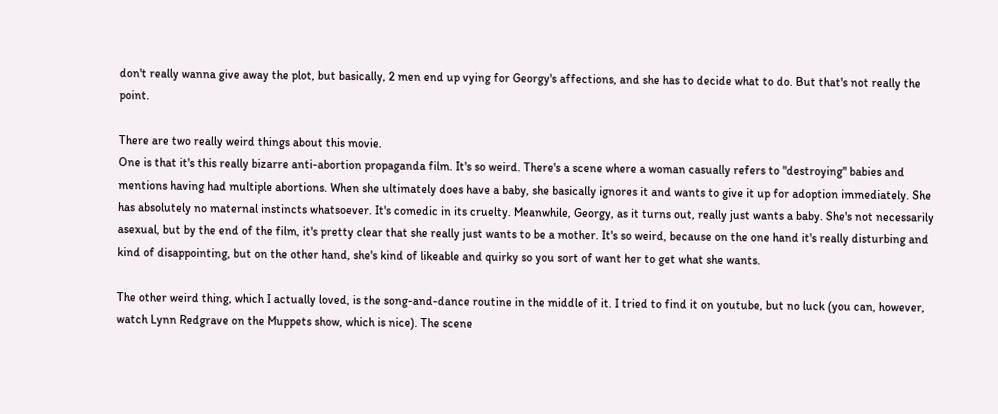don't really wanna give away the plot, but basically, 2 men end up vying for Georgy's affections, and she has to decide what to do. But that's not really the point.

There are two really weird things about this movie.
One is that it's this really bizarre anti-abortion propaganda film. It's so weird. There's a scene where a woman casually refers to "destroying" babies and mentions having had multiple abortions. When she ultimately does have a baby, she basically ignores it and wants to give it up for adoption immediately. She has absolutely no maternal instincts whatsoever. It's comedic in its cruelty. Meanwhile, Georgy, as it turns out, really just wants a baby. She's not necessarily asexual, but by the end of the film, it's pretty clear that she really just wants to be a mother. It's so weird, because on the one hand it's really disturbing and kind of disappointing, but on the other hand, she's kind of likeable and quirky so you sort of want her to get what she wants.

The other weird thing, which I actually loved, is the song-and-dance routine in the middle of it. I tried to find it on youtube, but no luck (you can, however, watch Lynn Redgrave on the Muppets show, which is nice). The scene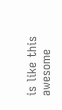is like this awesome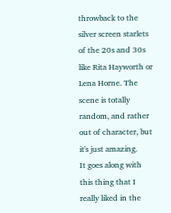throwback to the silver screen starlets of the 20s and 30s like Rita Hayworth or Lena Horne. The scene is totally random, and rather out of character, but it's just amazing.
It goes along with this thing that I really liked in the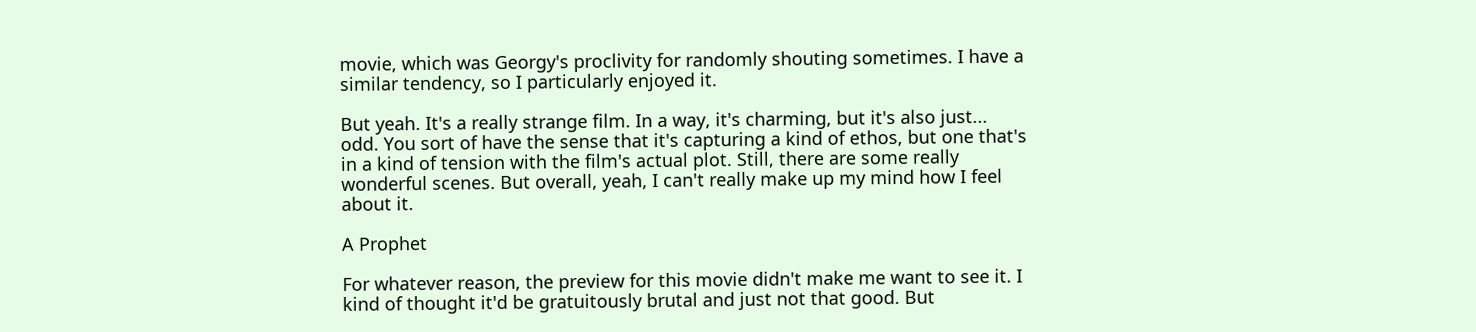movie, which was Georgy's proclivity for randomly shouting sometimes. I have a similar tendency, so I particularly enjoyed it.

But yeah. It's a really strange film. In a way, it's charming, but it's also just... odd. You sort of have the sense that it's capturing a kind of ethos, but one that's in a kind of tension with the film's actual plot. Still, there are some really wonderful scenes. But overall, yeah, I can't really make up my mind how I feel about it.

A Prophet

For whatever reason, the preview for this movie didn't make me want to see it. I kind of thought it'd be gratuitously brutal and just not that good. But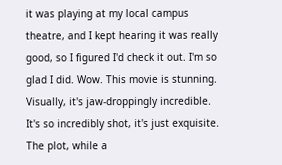it was playing at my local campus theatre, and I kept hearing it was really good, so I figured I'd check it out. I'm so glad I did. Wow. This movie is stunning. Visually, it's jaw-droppingly incredible. It's so incredibly shot, it's just exquisite. The plot, while a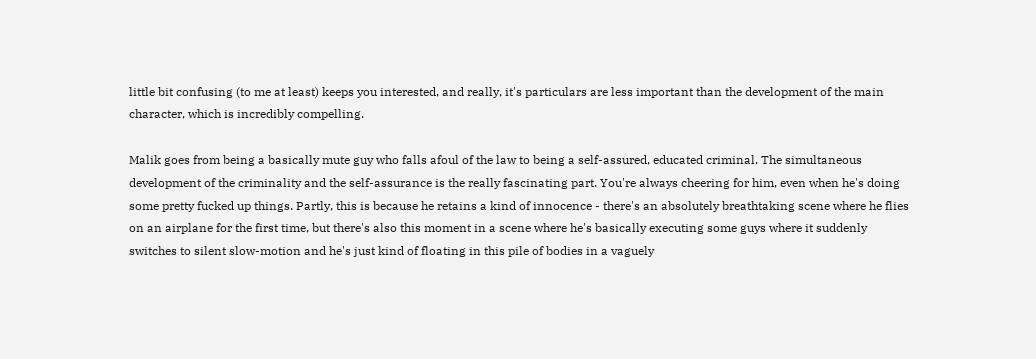little bit confusing (to me at least) keeps you interested, and really, it's particulars are less important than the development of the main character, which is incredibly compelling.

Malik goes from being a basically mute guy who falls afoul of the law to being a self-assured, educated criminal. The simultaneous development of the criminality and the self-assurance is the really fascinating part. You're always cheering for him, even when he's doing some pretty fucked up things. Partly, this is because he retains a kind of innocence - there's an absolutely breathtaking scene where he flies on an airplane for the first time, but there's also this moment in a scene where he's basically executing some guys where it suddenly switches to silent slow-motion and he's just kind of floating in this pile of bodies in a vaguely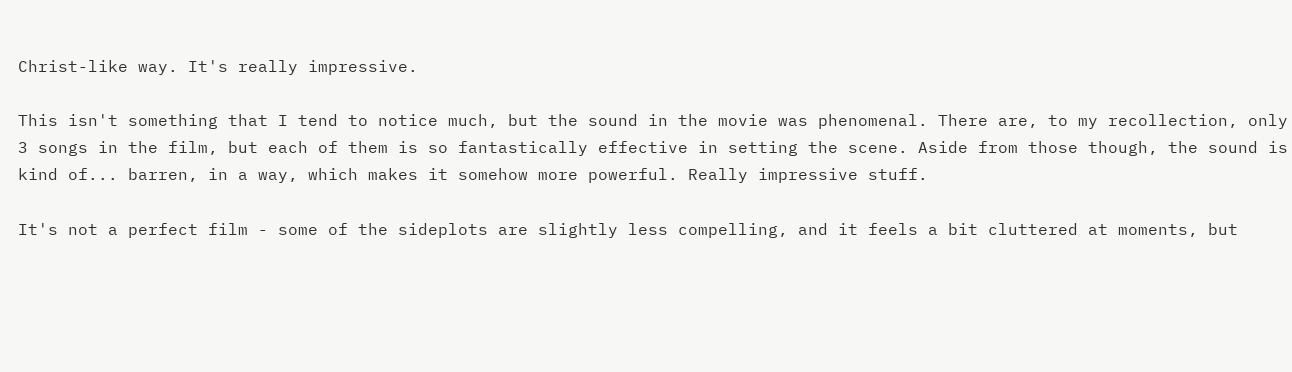Christ-like way. It's really impressive.

This isn't something that I tend to notice much, but the sound in the movie was phenomenal. There are, to my recollection, only 3 songs in the film, but each of them is so fantastically effective in setting the scene. Aside from those though, the sound is kind of... barren, in a way, which makes it somehow more powerful. Really impressive stuff.

It's not a perfect film - some of the sideplots are slightly less compelling, and it feels a bit cluttered at moments, but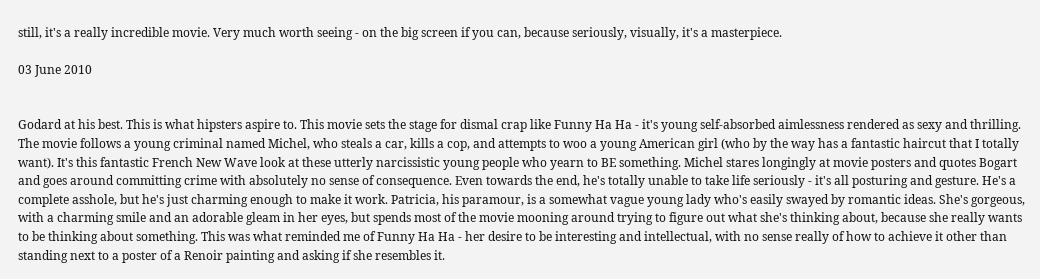still, it's a really incredible movie. Very much worth seeing - on the big screen if you can, because seriously, visually, it's a masterpiece.

03 June 2010


Godard at his best. This is what hipsters aspire to. This movie sets the stage for dismal crap like Funny Ha Ha - it's young self-absorbed aimlessness rendered as sexy and thrilling. The movie follows a young criminal named Michel, who steals a car, kills a cop, and attempts to woo a young American girl (who by the way has a fantastic haircut that I totally want). It's this fantastic French New Wave look at these utterly narcissistic young people who yearn to BE something. Michel stares longingly at movie posters and quotes Bogart and goes around committing crime with absolutely no sense of consequence. Even towards the end, he's totally unable to take life seriously - it's all posturing and gesture. He's a complete asshole, but he's just charming enough to make it work. Patricia, his paramour, is a somewhat vague young lady who's easily swayed by romantic ideas. She's gorgeous, with a charming smile and an adorable gleam in her eyes, but spends most of the movie mooning around trying to figure out what she's thinking about, because she really wants to be thinking about something. This was what reminded me of Funny Ha Ha - her desire to be interesting and intellectual, with no sense really of how to achieve it other than standing next to a poster of a Renoir painting and asking if she resembles it.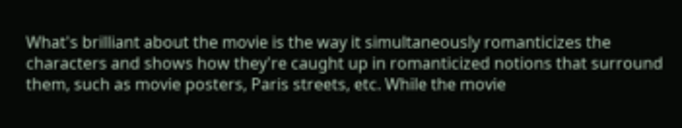What's brilliant about the movie is the way it simultaneously romanticizes the characters and shows how they're caught up in romanticized notions that surround them, such as movie posters, Paris streets, etc. While the movie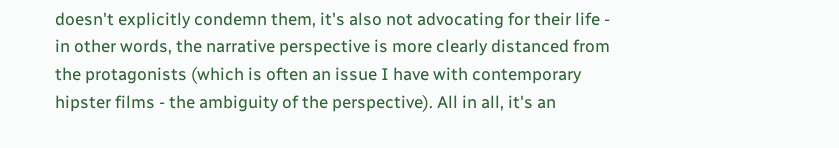doesn't explicitly condemn them, it's also not advocating for their life - in other words, the narrative perspective is more clearly distanced from the protagonists (which is often an issue I have with contemporary hipster films - the ambiguity of the perspective). All in all, it's an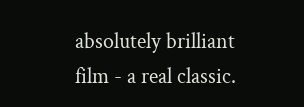absolutely brilliant film - a real classic.